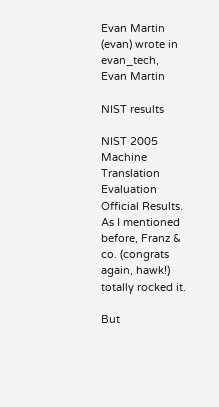Evan Martin (evan) wrote in evan_tech,
Evan Martin

NIST results

NIST 2005 Machine Translation Evaluation Official Results. As I mentioned before, Franz & co. (congrats again, hawk!) totally rocked it.

But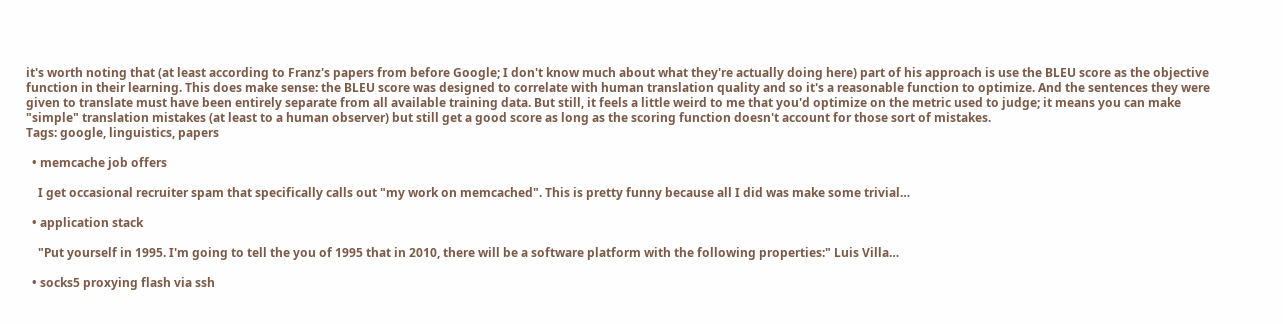it's worth noting that (at least according to Franz's papers from before Google; I don't know much about what they're actually doing here) part of his approach is use the BLEU score as the objective function in their learning. This does make sense: the BLEU score was designed to correlate with human translation quality and so it's a reasonable function to optimize. And the sentences they were given to translate must have been entirely separate from all available training data. But still, it feels a little weird to me that you'd optimize on the metric used to judge; it means you can make "simple" translation mistakes (at least to a human observer) but still get a good score as long as the scoring function doesn't account for those sort of mistakes.
Tags: google, linguistics, papers

  • memcache job offers

    I get occasional recruiter spam that specifically calls out "my work on memcached". This is pretty funny because all I did was make some trivial…

  • application stack

    "Put yourself in 1995. I'm going to tell the you of 1995 that in 2010, there will be a software platform with the following properties:" Luis Villa…

  • socks5 proxying flash via ssh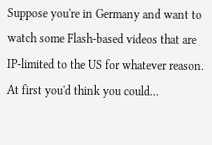Suppose you're in Germany and want to watch some Flash-based videos that are IP-limited to the US for whatever reason. At first you'd think you could…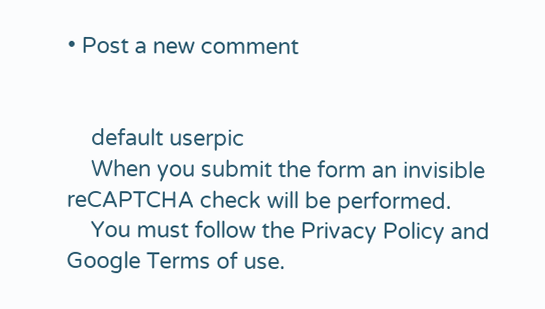• Post a new comment


    default userpic
    When you submit the form an invisible reCAPTCHA check will be performed.
    You must follow the Privacy Policy and Google Terms of use.